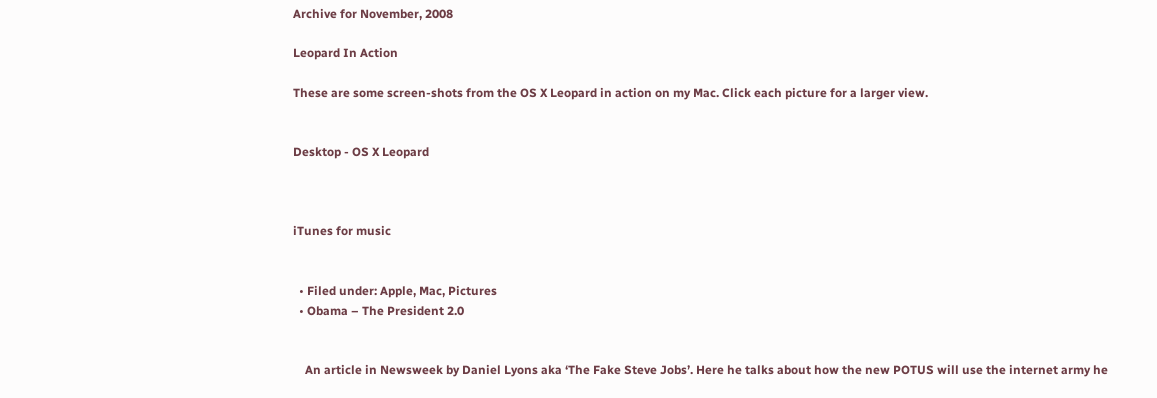Archive for November, 2008

Leopard In Action

These are some screen-shots from the OS X Leopard in action on my Mac. Click each picture for a larger view.


Desktop - OS X Leopard



iTunes for music


  • Filed under: Apple, Mac, Pictures
  • Obama – The President 2.0


    An article in Newsweek by Daniel Lyons aka ‘The Fake Steve Jobs’. Here he talks about how the new POTUS will use the internet army he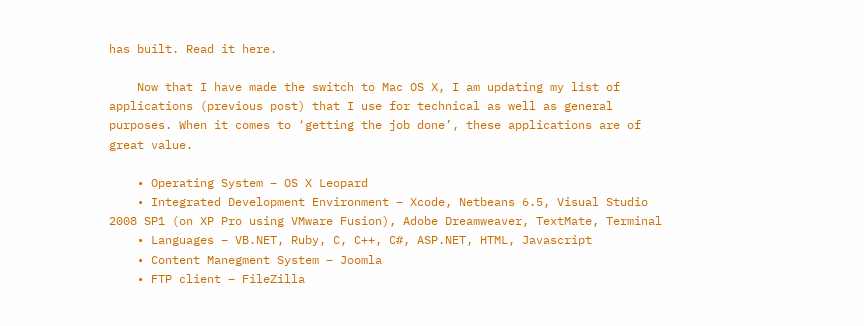has built. Read it here.

    Now that I have made the switch to Mac OS X, I am updating my list of applications (previous post) that I use for technical as well as general purposes. When it comes to ‘getting the job done’, these applications are of great value.

    • Operating System – OS X Leopard
    • Integrated Development Environment – Xcode, Netbeans 6.5, Visual Studio 2008 SP1 (on XP Pro using VMware Fusion), Adobe Dreamweaver, TextMate, Terminal
    • Languages – VB.NET, Ruby, C, C++, C#, ASP.NET, HTML, Javascript
    • Content Manegment System – Joomla
    • FTP client – FileZilla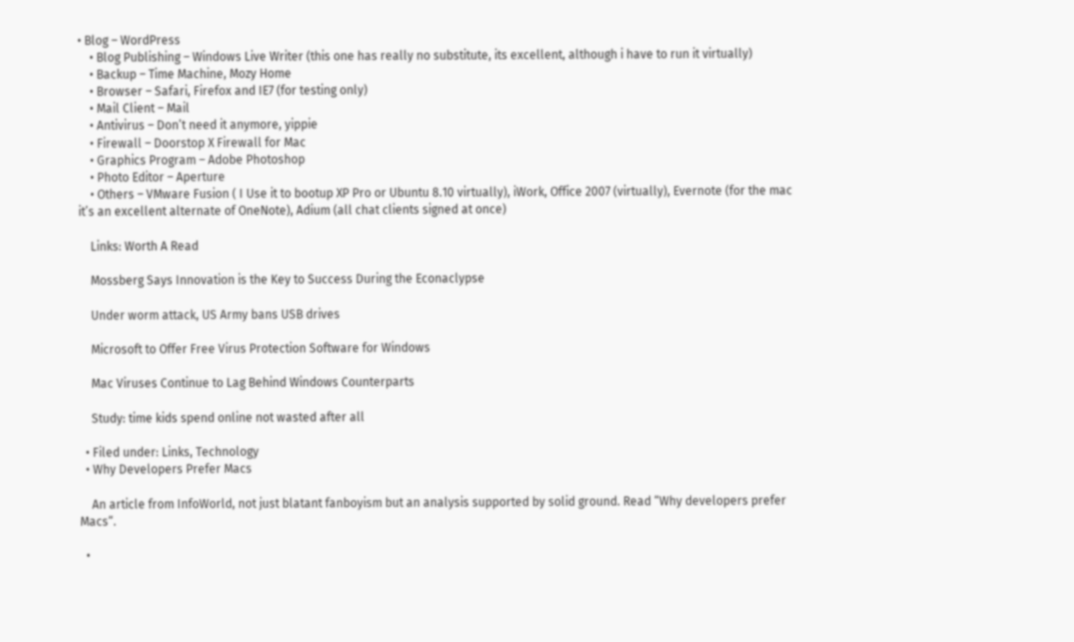• Blog – WordPress
    • Blog Publishing – Windows Live Writer (this one has really no substitute, its excellent, although i have to run it virtually)
    • Backup – Time Machine, Mozy Home
    • Browser – Safari, Firefox and IE7 (for testing only)
    • Mail Client – Mail
    • Antivirus – Don’t need it anymore, yippie
    • Firewall – Doorstop X Firewall for Mac
    • Graphics Program – Adobe Photoshop
    • Photo Editor – Aperture
    • Others – VMware Fusion ( I Use it to bootup XP Pro or Ubuntu 8.10 virtually), iWork, Office 2007 (virtually), Evernote (for the mac it’s an excellent alternate of OneNote), Adium (all chat clients signed at once)

    Links: Worth A Read

    Mossberg Says Innovation is the Key to Success During the Econaclypse

    Under worm attack, US Army bans USB drives

    Microsoft to Offer Free Virus Protection Software for Windows

    Mac Viruses Continue to Lag Behind Windows Counterparts

    Study: time kids spend online not wasted after all

  • Filed under: Links, Technology
  • Why Developers Prefer Macs

    An article from InfoWorld, not just blatant fanboyism but an analysis supported by solid ground. Read “Why developers prefer Macs“.

  •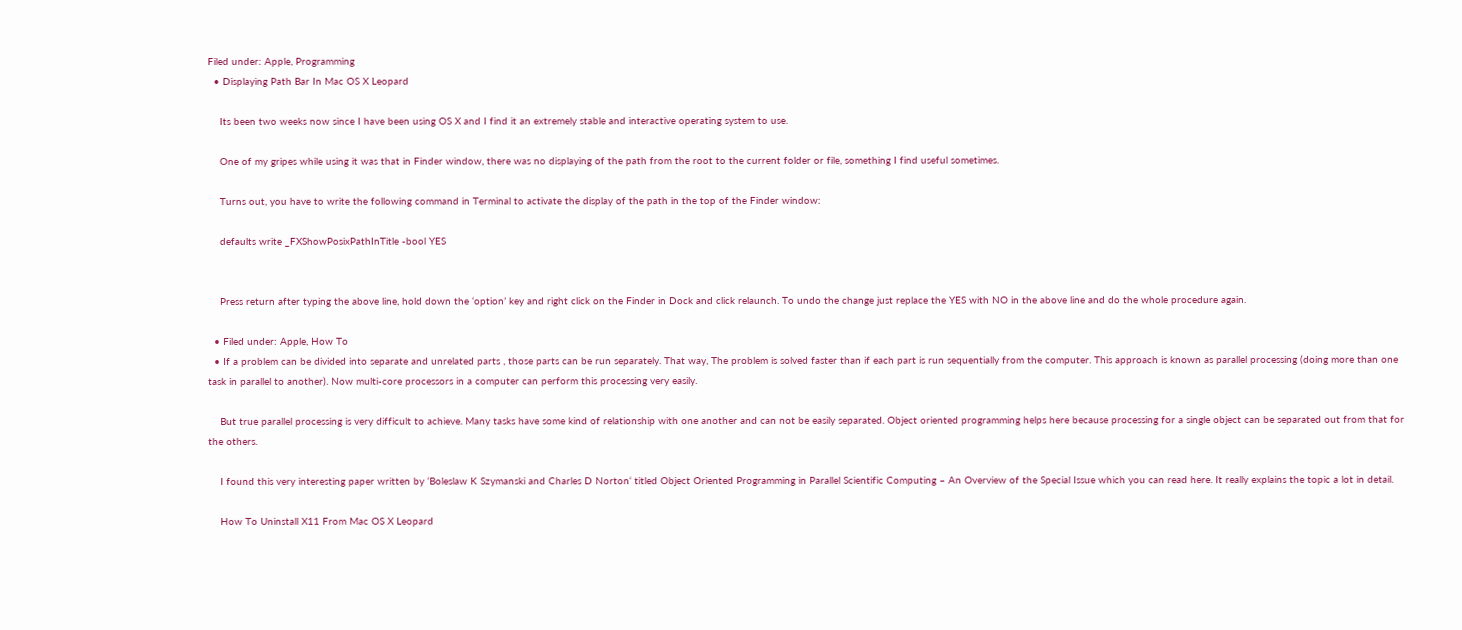Filed under: Apple, Programming
  • Displaying Path Bar In Mac OS X Leopard

    Its been two weeks now since I have been using OS X and I find it an extremely stable and interactive operating system to use.

    One of my gripes while using it was that in Finder window, there was no displaying of the path from the root to the current folder or file, something I find useful sometimes.

    Turns out, you have to write the following command in Terminal to activate the display of the path in the top of the Finder window:

    defaults write _FXShowPosixPathInTitle -bool YES


    Press return after typing the above line, hold down the ‘option’ key and right click on the Finder in Dock and click relaunch. To undo the change just replace the YES with NO in the above line and do the whole procedure again.

  • Filed under: Apple, How To
  • If a problem can be divided into separate and unrelated parts , those parts can be run separately. That way, The problem is solved faster than if each part is run sequentially from the computer. This approach is known as parallel processing (doing more than one task in parallel to another). Now multi-core processors in a computer can perform this processing very easily.

    But true parallel processing is very difficult to achieve. Many tasks have some kind of relationship with one another and can not be easily separated. Object oriented programming helps here because processing for a single object can be separated out from that for the others.

    I found this very interesting paper written by ‘Boleslaw K Szymanski and Charles D Norton‘ titled Object Oriented Programming in Parallel Scientific Computing – An Overview of the Special Issue which you can read here. It really explains the topic a lot in detail.

    How To Uninstall X11 From Mac OS X Leopard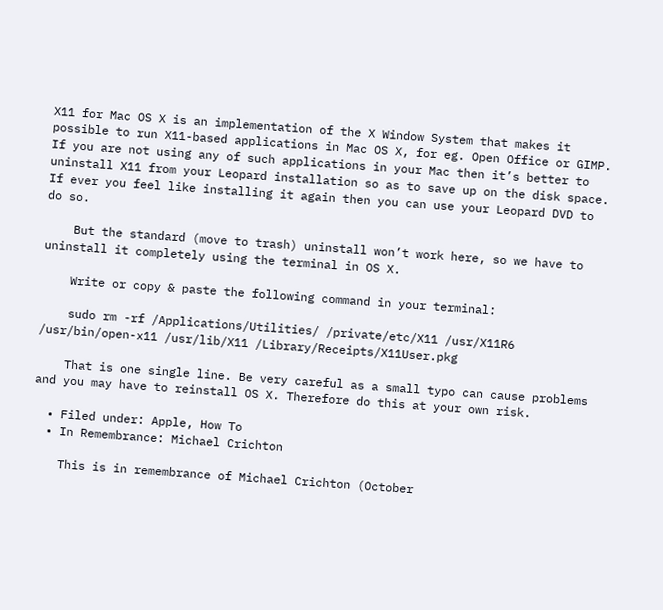X11 for Mac OS X is an implementation of the X Window System that makes it possible to run X11-based applications in Mac OS X, for eg. Open Office or GIMP. If you are not using any of such applications in your Mac then it’s better to uninstall X11 from your Leopard installation so as to save up on the disk space. If ever you feel like installing it again then you can use your Leopard DVD to do so.

    But the standard (move to trash) uninstall won’t work here, so we have to uninstall it completely using the terminal in OS X.

    Write or copy & paste the following command in your terminal:

    sudo rm -rf /Applications/Utilities/ /private/etc/X11 /usr/X11R6 /usr/bin/open-x11 /usr/lib/X11 /Library/Receipts/X11User.pkg

    That is one single line. Be very careful as a small typo can cause problems and you may have to reinstall OS X. Therefore do this at your own risk.

  • Filed under: Apple, How To
  • In Remembrance: Michael Crichton

    This is in remembrance of Michael Crichton (October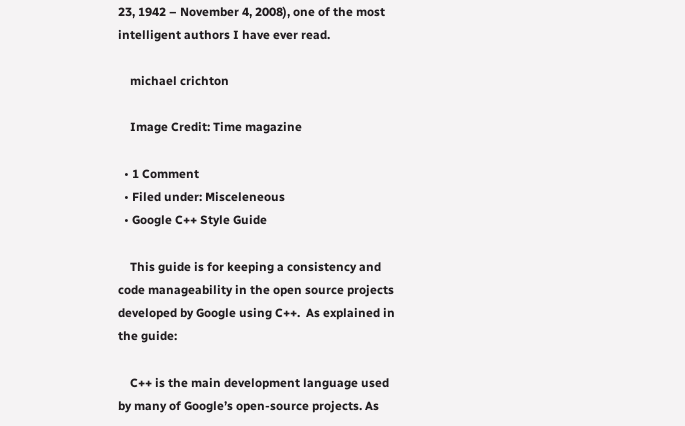23, 1942 – November 4, 2008), one of the most intelligent authors I have ever read.

    michael crichton

    Image Credit: Time magazine

  • 1 Comment
  • Filed under: Misceleneous
  • Google C++ Style Guide

    This guide is for keeping a consistency and code manageability in the open source projects developed by Google using C++.  As explained in the guide:

    C++ is the main development language used by many of Google’s open-source projects. As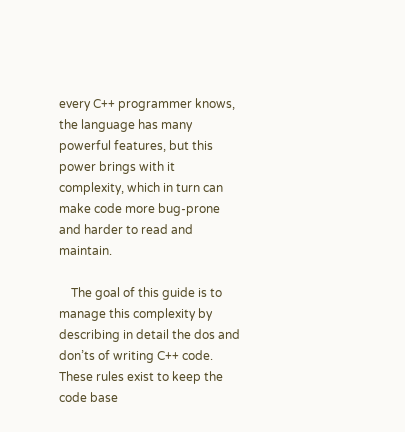every C++ programmer knows, the language has many powerful features, but this power brings with it complexity, which in turn can make code more bug-prone and harder to read and maintain.

    The goal of this guide is to manage this complexity by describing in detail the dos and don’ts of writing C++ code. These rules exist to keep the code base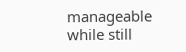manageable while still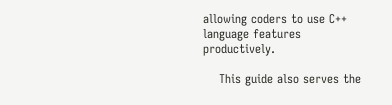allowing coders to use C++ language features productively.

    This guide also serves the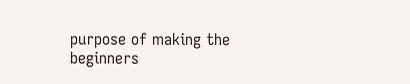purpose of making the beginners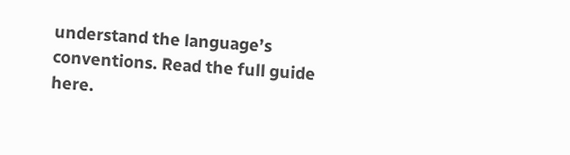understand the language’s conventions. Read the full guide here.